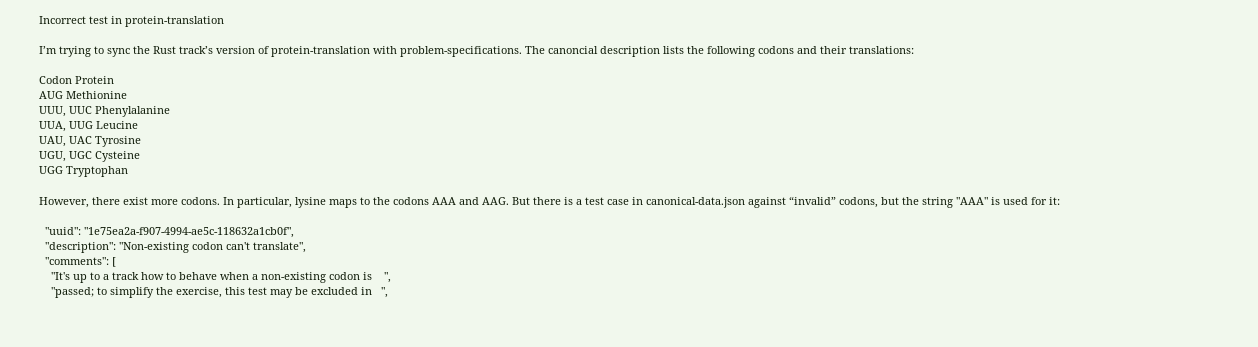Incorrect test in protein-translation

I’m trying to sync the Rust track’s version of protein-translation with problem-specifications. The canoncial description lists the following codons and their translations:

Codon Protein
AUG Methionine
UUU, UUC Phenylalanine
UUA, UUG Leucine
UAU, UAC Tyrosine
UGU, UGC Cysteine
UGG Tryptophan

However, there exist more codons. In particular, lysine maps to the codons AAA and AAG. But there is a test case in canonical-data.json against “invalid” codons, but the string "AAA" is used for it:

  "uuid": "1e75ea2a-f907-4994-ae5c-118632a1cb0f",
  "description": "Non-existing codon can't translate",
  "comments": [
    "It's up to a track how to behave when a non-existing codon is    ",
    "passed; to simplify the exercise, this test may be excluded in   ",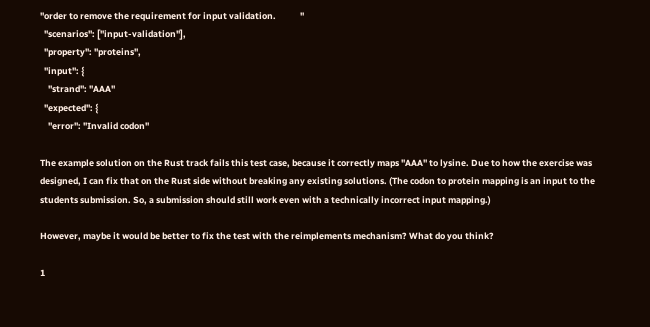"order to remove the requirement for input validation.            "
  "scenarios": ["input-validation"],
  "property": "proteins",
  "input": {
    "strand": "AAA"
  "expected": {
    "error": "Invalid codon"

The example solution on the Rust track fails this test case, because it correctly maps "AAA" to lysine. Due to how the exercise was designed, I can fix that on the Rust side without breaking any existing solutions. (The codon to protein mapping is an input to the students submission. So, a submission should still work even with a technically incorrect input mapping.)

However, maybe it would be better to fix the test with the reimplements mechanism? What do you think?

1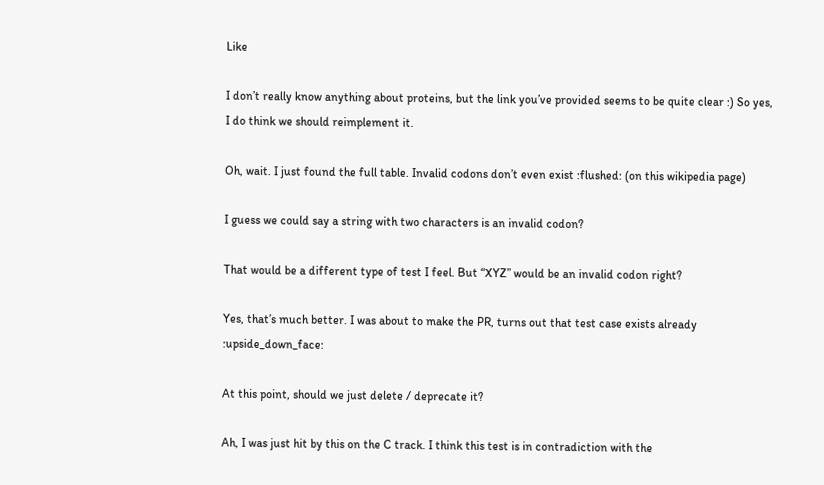Like

I don’t really know anything about proteins, but the link you’ve provided seems to be quite clear :) So yes, I do think we should reimplement it.

Oh, wait. I just found the full table. Invalid codons don’t even exist :flushed: (on this wikipedia page)

I guess we could say a string with two characters is an invalid codon?

That would be a different type of test I feel. But “XYZ” would be an invalid codon right?

Yes, that’s much better. I was about to make the PR, turns out that test case exists already :upside_down_face:

At this point, should we just delete / deprecate it?

Ah, I was just hit by this on the C track. I think this test is in contradiction with the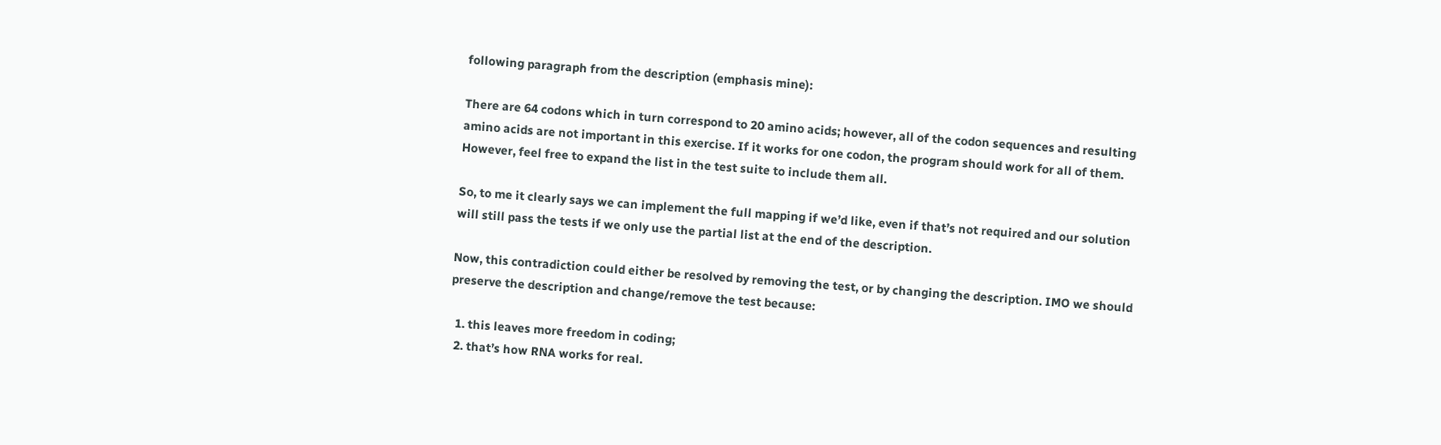following paragraph from the description (emphasis mine):

There are 64 codons which in turn correspond to 20 amino acids; however, all of the codon sequences and resulting amino acids are not important in this exercise. If it works for one codon, the program should work for all of them. However, feel free to expand the list in the test suite to include them all.

So, to me it clearly says we can implement the full mapping if we’d like, even if that’s not required and our solution will still pass the tests if we only use the partial list at the end of the description.

Now, this contradiction could either be resolved by removing the test, or by changing the description. IMO we should preserve the description and change/remove the test because:

  1. this leaves more freedom in coding;
  2. that’s how RNA works for real.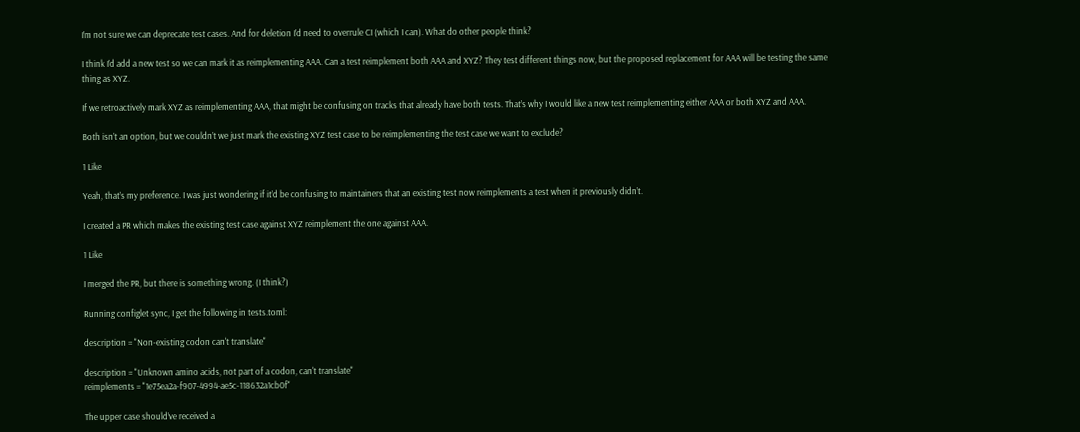I’m not sure we can deprecate test cases. And for deletion I’d need to overrule CI (which I can). What do other people think?

I think I’d add a new test so we can mark it as reimplementing AAA. Can a test reimplement both AAA and XYZ? They test different things now, but the proposed replacement for AAA will be testing the same thing as XYZ.

If we retroactively mark XYZ as reimplementing AAA, that might be confusing on tracks that already have both tests. That’s why I would like a new test reimplementing either AAA or both XYZ and AAA.

Both isn’t an option, but we couldn’t we just mark the existing XYZ test case to be reimplementing the test case we want to exclude?

1 Like

Yeah, that’s my preference. I was just wondering if it’d be confusing to maintainers that an existing test now reimplements a test when it previously didn’t.

I created a PR which makes the existing test case against XYZ reimplement the one against AAA.

1 Like

I merged the PR, but there is something wrong. (I think?)

Running configlet sync, I get the following in tests.toml:

description = "Non-existing codon can't translate"

description = "Unknown amino acids, not part of a codon, can't translate"
reimplements = "1e75ea2a-f907-4994-ae5c-118632a1cb0f"

The upper case should’ve received a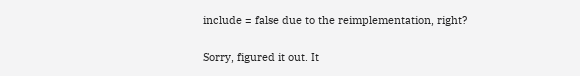include = false due to the reimplementation, right?

Sorry, figured it out. It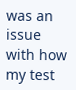was an issue with how my test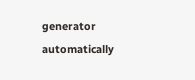generator automatically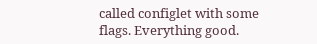called configlet with some flags. Everything good.